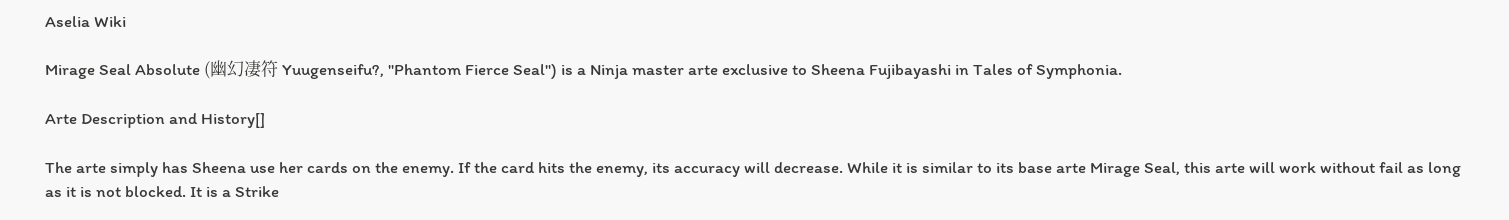Aselia Wiki

Mirage Seal Absolute (幽幻凄符 Yuugenseifu?, "Phantom Fierce Seal") is a Ninja master arte exclusive to Sheena Fujibayashi in Tales of Symphonia.

Arte Description and History[]

The arte simply has Sheena use her cards on the enemy. If the card hits the enemy, its accuracy will decrease. While it is similar to its base arte Mirage Seal, this arte will work without fail as long as it is not blocked. It is a Strike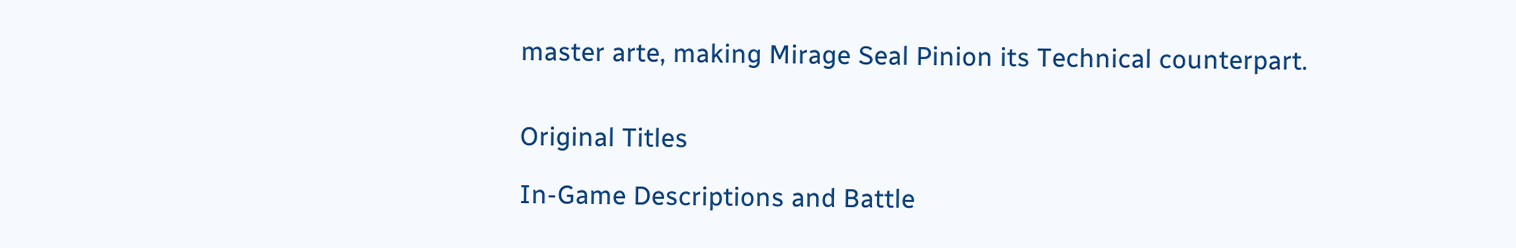master arte, making Mirage Seal Pinion its Technical counterpart.


Original Titles

In-Game Descriptions and Battle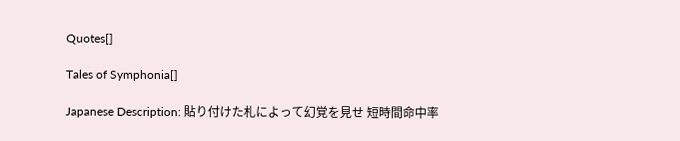Quotes[]

Tales of Symphonia[]

Japanese Description: 貼り付けた札によって幻覚を見せ 短時間命中率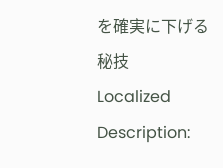を確実に下げる秘技
Localized Description: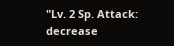"Lv. 2 Sp. Attack: decrease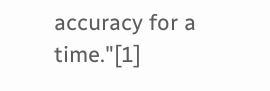accuracy for a time."[1]